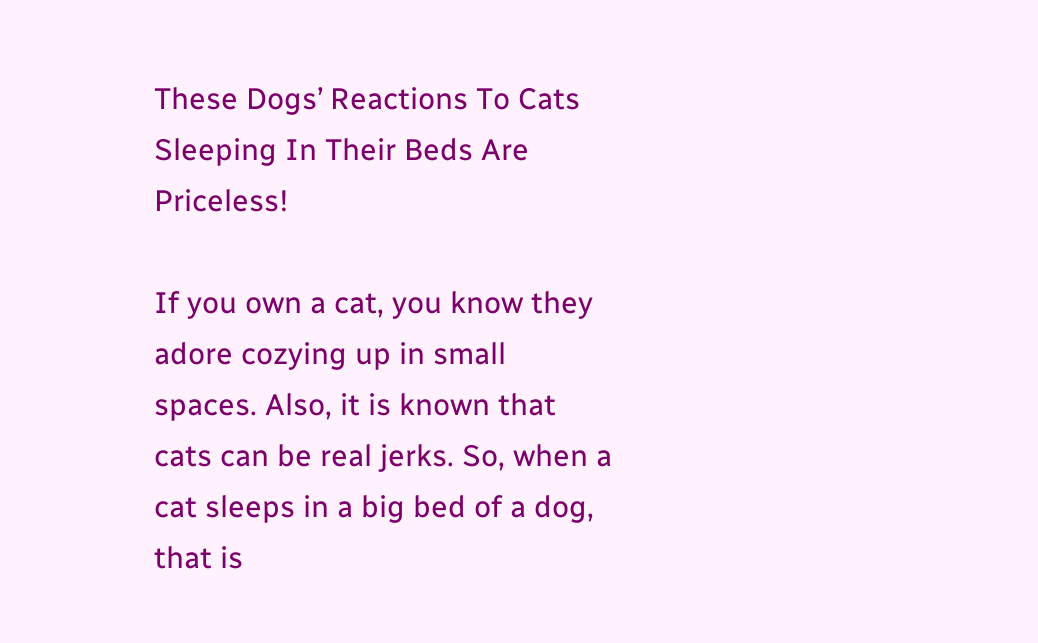These Dogs’ Reactions To Cats Sleeping In Their Beds Are Priceless!

If you own a cat, you know they adore cozying up in small spaces. Also, it is known that cats can be real jerks. So, when a cat sleeps in a big bed of a dog, that is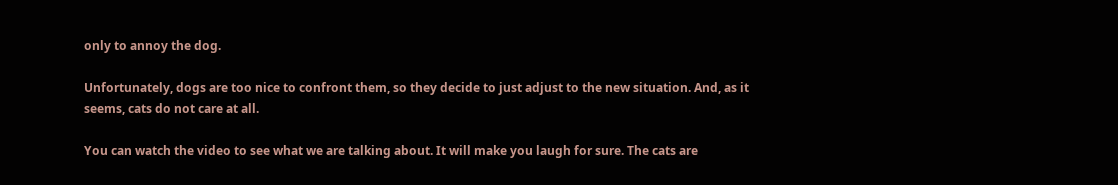only to annoy the dog.

Unfortunately, dogs are too nice to confront them, so they decide to just adjust to the new situation. And, as it seems, cats do not care at all.

You can watch the video to see what we are talking about. It will make you laugh for sure. The cats are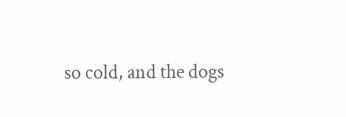so cold, and the dogs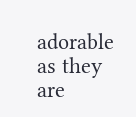adorable as they are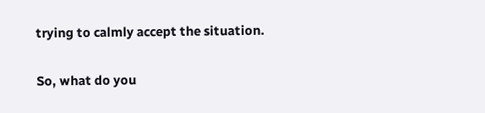trying to calmly accept the situation.

So, what do you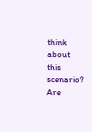think about this scenario? Are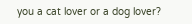you a cat lover or a dog lover?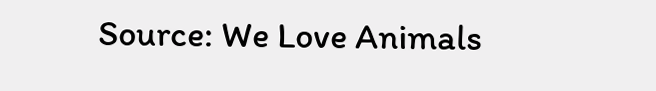Source: We Love Animals